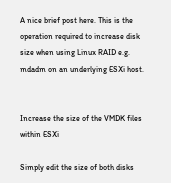A nice brief post here. This is the operation required to increase disk size when using Linux RAID e.g. mdadm on an underlying ESXi host.


Increase the size of the VMDK files within ESXi

Simply edit the size of both disks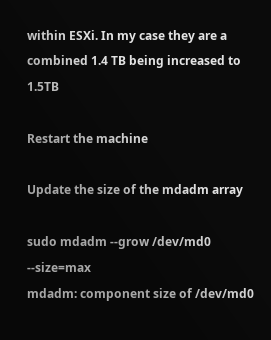within ESXi. In my case they are a combined 1.4 TB being increased to 1.5TB

Restart the machine

Update the size of the mdadm array

sudo mdadm --grow /dev/md0 --size=max
mdadm: component size of /dev/md0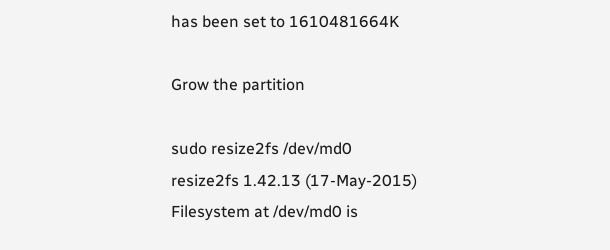has been set to 1610481664K

Grow the partition

sudo resize2fs /dev/md0
resize2fs 1.42.13 (17-May-2015)
Filesystem at /dev/md0 is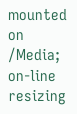mounted on /Media; on-line resizing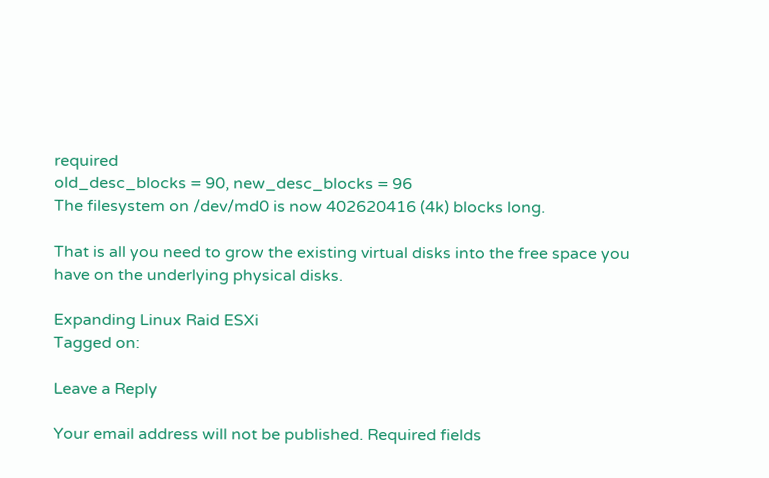required
old_desc_blocks = 90, new_desc_blocks = 96
The filesystem on /dev/md0 is now 402620416 (4k) blocks long.

That is all you need to grow the existing virtual disks into the free space you have on the underlying physical disks.

Expanding Linux Raid ESXi
Tagged on:

Leave a Reply

Your email address will not be published. Required fields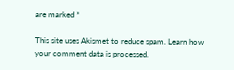are marked *

This site uses Akismet to reduce spam. Learn how your comment data is processed.